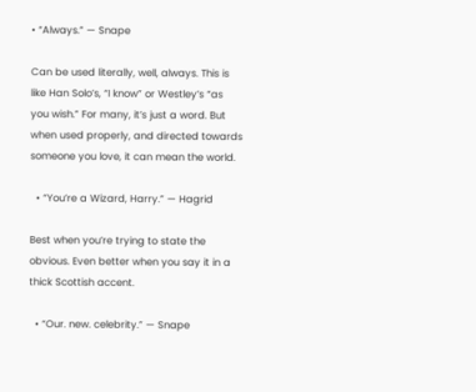• “Always.” — Snape

Can be used literally, well, always. This is like Han Solo’s, “I know” or Westley’s “as you wish.” For many, it’s just a word. But when used properly, and directed towards someone you love, it can mean the world.

  • “You’re a Wizard, Harry.” — Hagrid

Best when you’re trying to state the obvious. Even better when you say it in a thick Scottish accent.

  • “Our. new. celebrity.” — Snape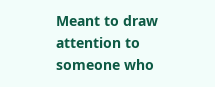Meant to draw attention to someone who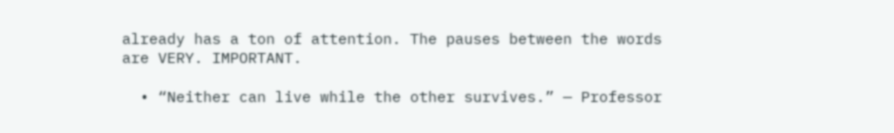already has a ton of attention. The pauses between the words are VERY. IMPORTANT.

  • “Neither can live while the other survives.” — Professor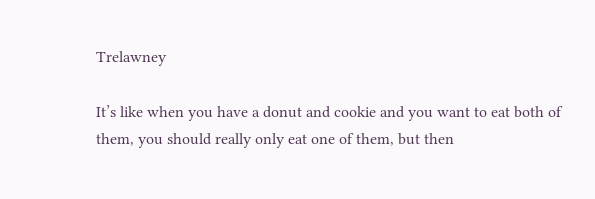Trelawney

It’s like when you have a donut and cookie and you want to eat both of them, you should really only eat one of them, but then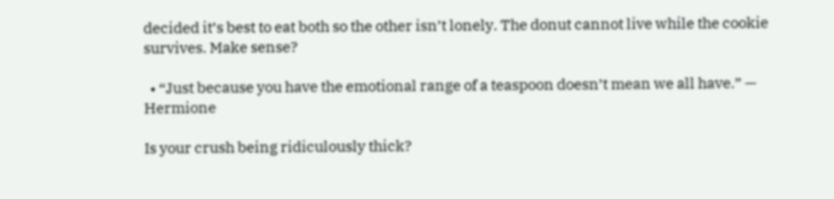decided it’s best to eat both so the other isn’t lonely. The donut cannot live while the cookie survives. Make sense?

  • “Just because you have the emotional range of a teaspoon doesn’t mean we all have.” — Hermione

Is your crush being ridiculously thick?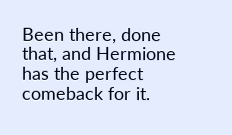Been there, done that, and Hermione has the perfect comeback for it.